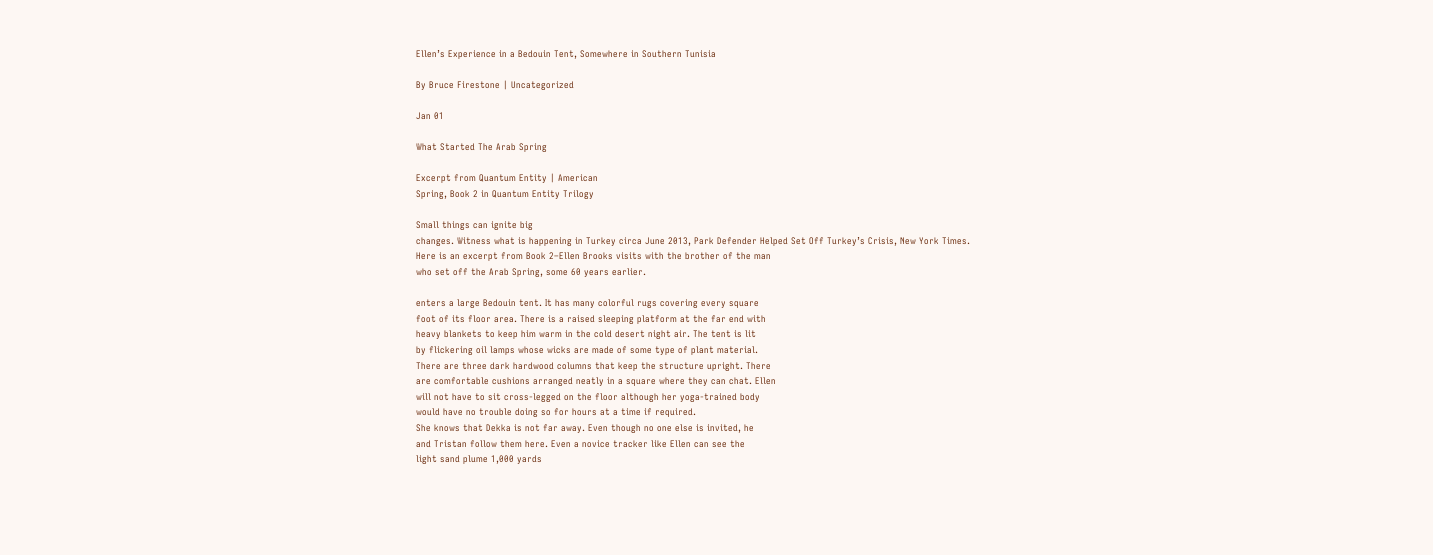Ellen’s Experience in a Bedouin Tent, Somewhere in Southern Tunisia

By Bruce Firestone | Uncategorized

Jan 01

What Started The Arab Spring

Excerpt from Quantum Entity | American
Spring, Book 2 in Quantum Entity Trilogy

Small things can ignite big
changes. Witness what is happening in Turkey circa June 2013, Park Defender Helped Set Off Turkey’s Crisis, New York Times.
Here is an excerpt from Book 2–Ellen Brooks visits with the brother of the man
who set off the Arab Spring, some 60 years earlier.

enters a large Bedouin tent. It has many colorful rugs covering every square
foot of its floor area. There is a raised sleeping platform at the far end with
heavy blankets to keep him warm in the cold desert night air. The tent is lit
by flickering oil lamps whose wicks are made of some type of plant material.
There are three dark hardwood columns that keep the structure upright. There
are comfortable cushions arranged neatly in a square where they can chat. Ellen
will not have to sit cross-legged on the floor although her yoga-trained body
would have no trouble doing so for hours at a time if required.
She knows that Dekka is not far away. Even though no one else is invited, he
and Tristan follow them here. Even a novice tracker like Ellen can see the
light sand plume 1,000 yards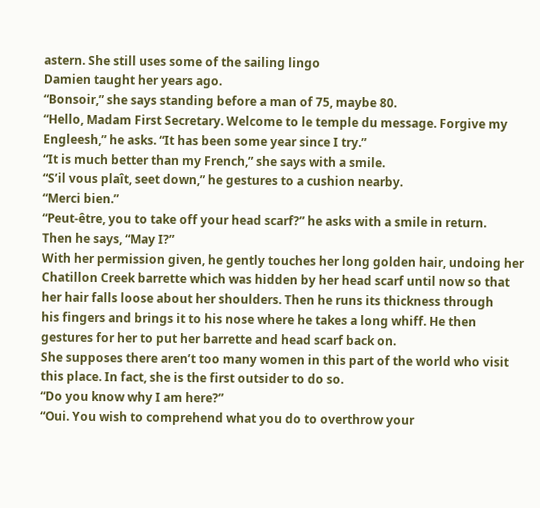astern. She still uses some of the sailing lingo
Damien taught her years ago.
“Bonsoir,” she says standing before a man of 75, maybe 80.
“Hello, Madam First Secretary. Welcome to le temple du message. Forgive my
Engleesh,” he asks. “It has been some year since I try.”
“It is much better than my French,” she says with a smile.
“S’il vous plaît, seet down,” he gestures to a cushion nearby.
“Merci bien.”
“Peut-être, you to take off your head scarf?” he asks with a smile in return.
Then he says, “May I?”
With her permission given, he gently touches her long golden hair, undoing her
Chatillon Creek barrette which was hidden by her head scarf until now so that
her hair falls loose about her shoulders. Then he runs its thickness through
his fingers and brings it to his nose where he takes a long whiff. He then
gestures for her to put her barrette and head scarf back on.
She supposes there aren’t too many women in this part of the world who visit
this place. In fact, she is the first outsider to do so.
“Do you know why I am here?”
“Oui. You wish to comprehend what you do to overthrow your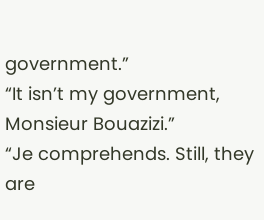government.”
“It isn’t my government, Monsieur Bouazizi.”
“Je comprehends. Still, they are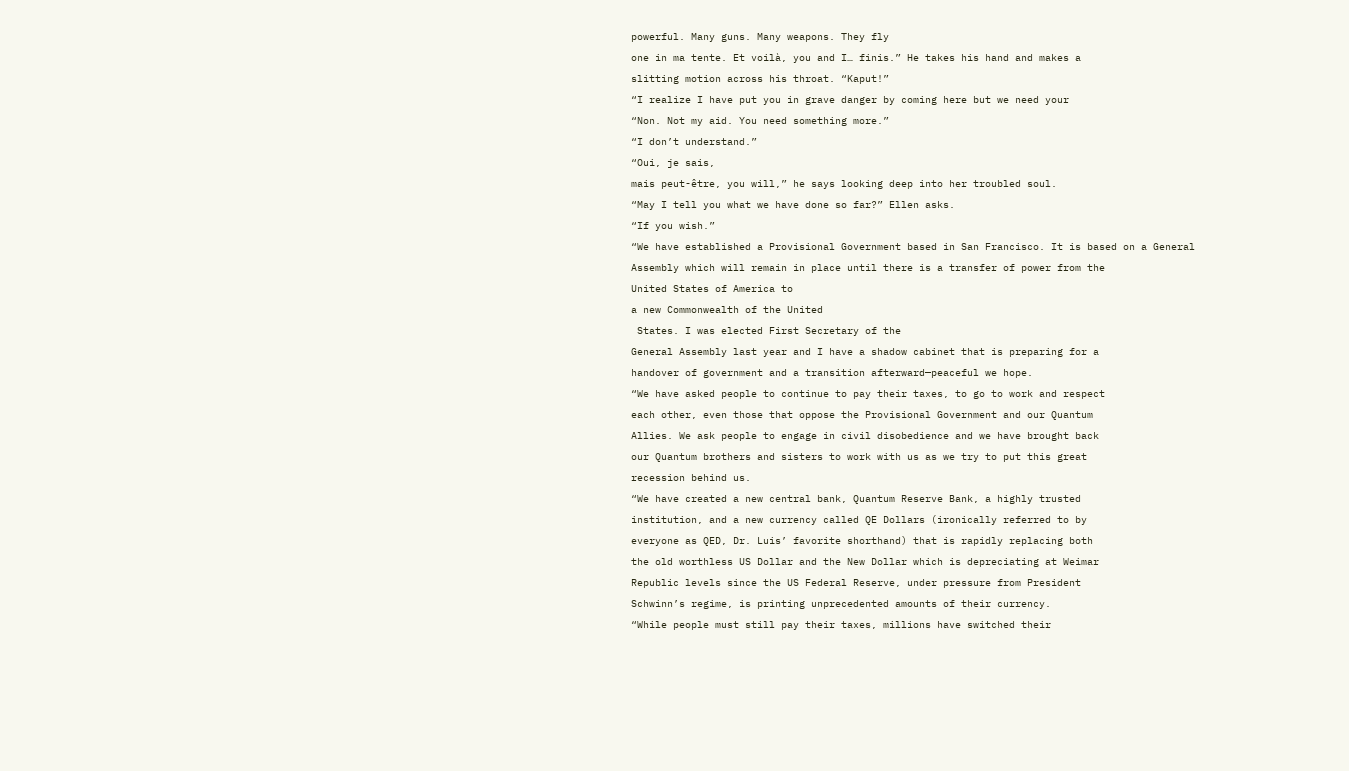powerful. Many guns. Many weapons. They fly
one in ma tente. Et voilà, you and I… finis.” He takes his hand and makes a
slitting motion across his throat. “Kaput!”
“I realize I have put you in grave danger by coming here but we need your
“Non. Not my aid. You need something more.”
“I don’t understand.”
“Oui, je sais,
mais peut-être, you will,” he says looking deep into her troubled soul.
“May I tell you what we have done so far?” Ellen asks.
“If you wish.”
“We have established a Provisional Government based in San Francisco. It is based on a General
Assembly which will remain in place until there is a transfer of power from the
United States of America to
a new Commonwealth of the United
 States. I was elected First Secretary of the
General Assembly last year and I have a shadow cabinet that is preparing for a
handover of government and a transition afterward—peaceful we hope.
“We have asked people to continue to pay their taxes, to go to work and respect
each other, even those that oppose the Provisional Government and our Quantum
Allies. We ask people to engage in civil disobedience and we have brought back
our Quantum brothers and sisters to work with us as we try to put this great
recession behind us.
“We have created a new central bank, Quantum Reserve Bank, a highly trusted
institution, and a new currency called QE Dollars (ironically referred to by
everyone as QED, Dr. Luis’ favorite shorthand) that is rapidly replacing both
the old worthless US Dollar and the New Dollar which is depreciating at Weimar
Republic levels since the US Federal Reserve, under pressure from President
Schwinn’s regime, is printing unprecedented amounts of their currency.
“While people must still pay their taxes, millions have switched their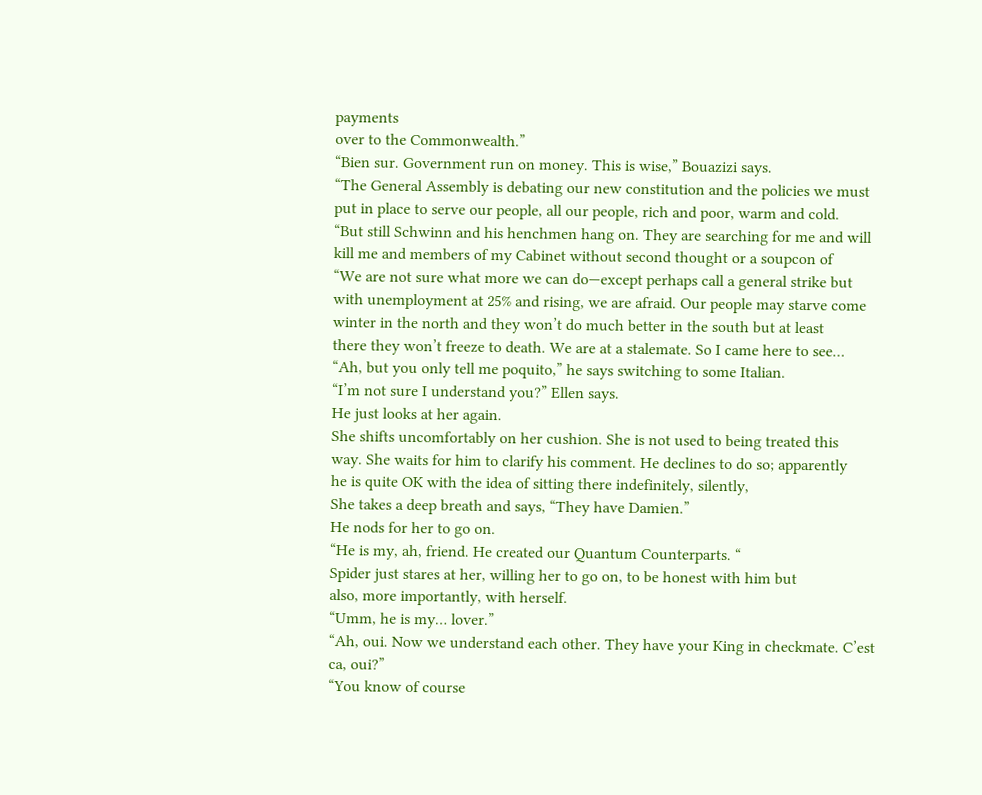payments
over to the Commonwealth.”
“Bien sur. Government run on money. This is wise,” Bouazizi says.
“The General Assembly is debating our new constitution and the policies we must
put in place to serve our people, all our people, rich and poor, warm and cold.
“But still Schwinn and his henchmen hang on. They are searching for me and will
kill me and members of my Cabinet without second thought or a soupcon of
“We are not sure what more we can do—except perhaps call a general strike but
with unemployment at 25% and rising, we are afraid. Our people may starve come
winter in the north and they won’t do much better in the south but at least
there they won’t freeze to death. We are at a stalemate. So I came here to see…
“Ah, but you only tell me poquito,” he says switching to some Italian.
“I’m not sure I understand you?” Ellen says.
He just looks at her again.
She shifts uncomfortably on her cushion. She is not used to being treated this
way. She waits for him to clarify his comment. He declines to do so; apparently
he is quite OK with the idea of sitting there indefinitely, silently,
She takes a deep breath and says, “They have Damien.”
He nods for her to go on.
“He is my, ah, friend. He created our Quantum Counterparts. “
Spider just stares at her, willing her to go on, to be honest with him but
also, more importantly, with herself.
“Umm, he is my… lover.”
“Ah, oui. Now we understand each other. They have your King in checkmate. C’est
ca, oui?”
“You know of course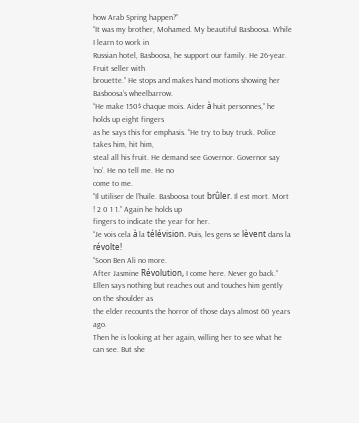how Arab Spring happen?”
“It was my brother, Mohamed. My beautiful Basboosa. While I learn to work in
Russian hotel, Basboosa, he support our family. He 26-year. Fruit seller with
brouette.” He stops and makes hand motions showing her Basboosa’s wheelbarrow.
“He make 150$ chaque mois. Aider à huit personnes,” he holds up eight fingers
as he says this for emphasis. “He try to buy truck. Police takes him, hit him,
steal all his fruit. He demand see Governor. Governor say ‘no’. He no tell me. He no
come to me.
“Il utiliser de l’huile. Basboosa tout brûler. Il est mort. Mort ! 2 0 1 1.” Again he holds up
fingers to indicate the year for her.
“Je vois cela à la télévision. Puis, les gens se lèvent dans la révolte!
“Soon Ben Ali no more.
After Jasmine Révolution, I come here. Never go back.”
Ellen says nothing but reaches out and touches him gently on the shoulder as
the elder recounts the horror of those days almost 60 years ago.
Then he is looking at her again, willing her to see what he can see. But she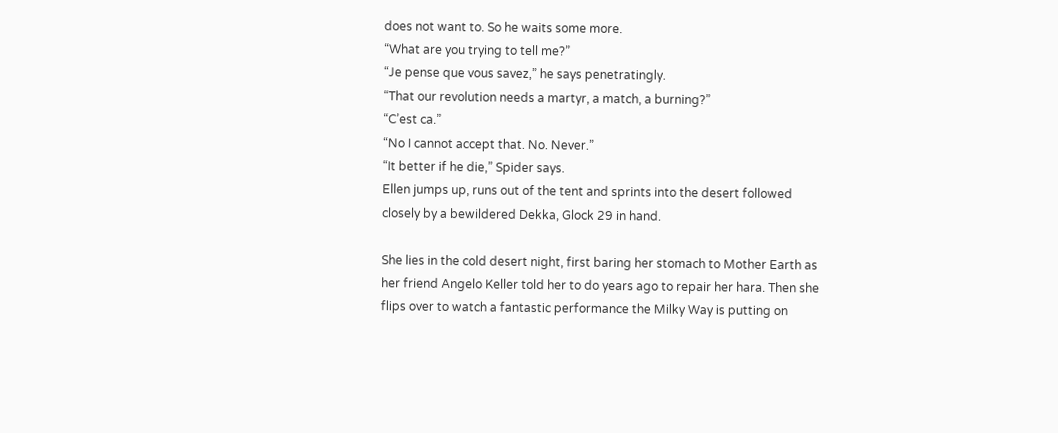does not want to. So he waits some more.
“What are you trying to tell me?”
“Je pense que vous savez,” he says penetratingly.
“That our revolution needs a martyr, a match, a burning?”
“C’est ca.”
“No I cannot accept that. No. Never.”
“It better if he die,” Spider says.
Ellen jumps up, runs out of the tent and sprints into the desert followed
closely by a bewildered Dekka, Glock 29 in hand.

She lies in the cold desert night, first baring her stomach to Mother Earth as
her friend Angelo Keller told her to do years ago to repair her hara. Then she
flips over to watch a fantastic performance the Milky Way is putting on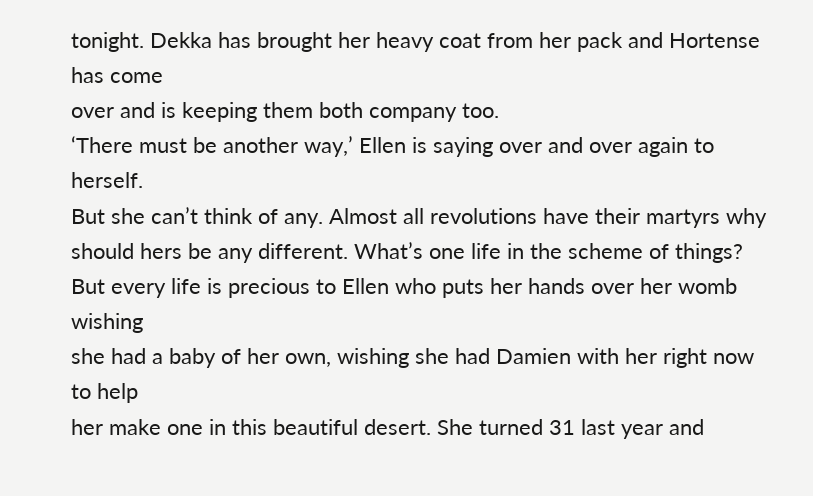tonight. Dekka has brought her heavy coat from her pack and Hortense has come
over and is keeping them both company too.
‘There must be another way,’ Ellen is saying over and over again to herself.
But she can’t think of any. Almost all revolutions have their martyrs why
should hers be any different. What’s one life in the scheme of things?
But every life is precious to Ellen who puts her hands over her womb wishing
she had a baby of her own, wishing she had Damien with her right now to help
her make one in this beautiful desert. She turned 31 last year and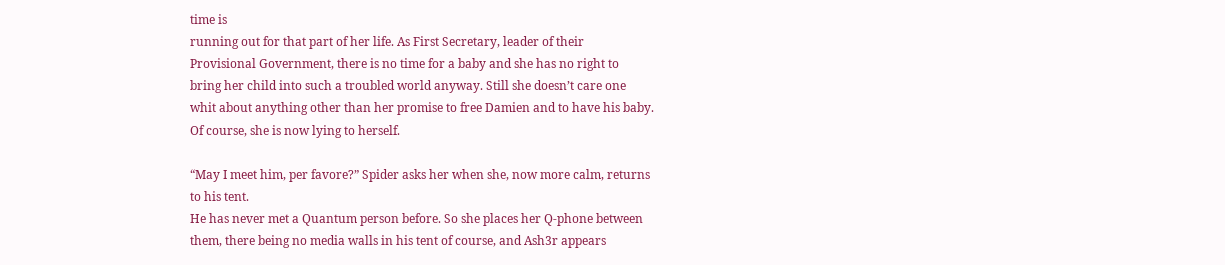time is
running out for that part of her life. As First Secretary, leader of their
Provisional Government, there is no time for a baby and she has no right to
bring her child into such a troubled world anyway. Still she doesn’t care one
whit about anything other than her promise to free Damien and to have his baby.
Of course, she is now lying to herself.

“May I meet him, per favore?” Spider asks her when she, now more calm, returns
to his tent.
He has never met a Quantum person before. So she places her Q-phone between
them, there being no media walls in his tent of course, and Ash3r appears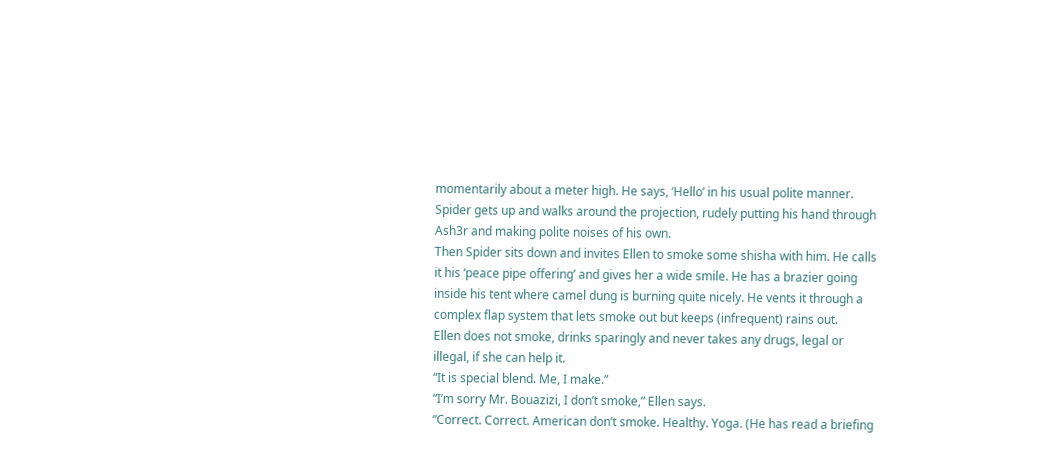momentarily about a meter high. He says, ‘Hello’ in his usual polite manner.
Spider gets up and walks around the projection, rudely putting his hand through
Ash3r and making polite noises of his own.
Then Spider sits down and invites Ellen to smoke some shisha with him. He calls
it his ‘peace pipe offering’ and gives her a wide smile. He has a brazier going
inside his tent where camel dung is burning quite nicely. He vents it through a
complex flap system that lets smoke out but keeps (infrequent) rains out.
Ellen does not smoke, drinks sparingly and never takes any drugs, legal or
illegal, if she can help it.
“It is special blend. Me, I make.”
“I’m sorry Mr. Bouazizi, I don’t smoke,” Ellen says.
“Correct. Correct. American don’t smoke. Healthy. Yoga. (He has read a briefing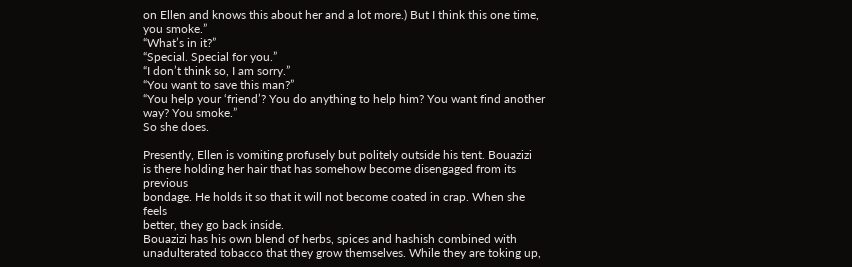on Ellen and knows this about her and a lot more.) But I think this one time,
you smoke.”
“What’s in it?”
“Special. Special for you.”
“I don’t think so, I am sorry.”
“You want to save this man?”
“You help your ‘friend’? You do anything to help him? You want find another
way? You smoke.”
So she does.

Presently, Ellen is vomiting profusely but politely outside his tent. Bouazizi
is there holding her hair that has somehow become disengaged from its previous
bondage. He holds it so that it will not become coated in crap. When she feels
better, they go back inside.
Bouazizi has his own blend of herbs, spices and hashish combined with
unadulterated tobacco that they grow themselves. While they are toking up,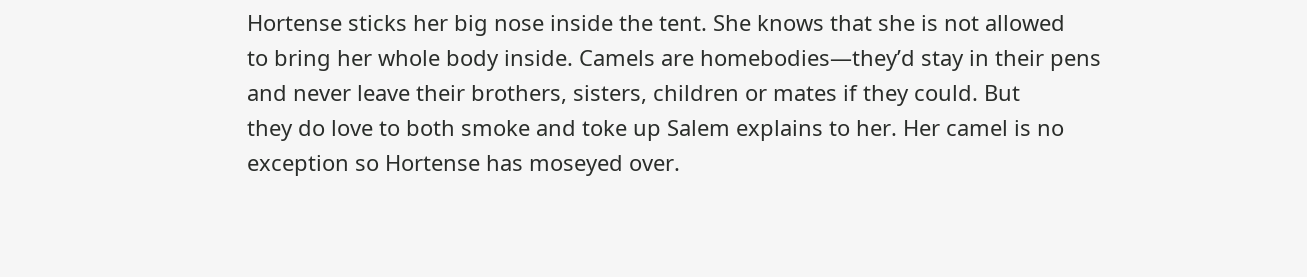Hortense sticks her big nose inside the tent. She knows that she is not allowed
to bring her whole body inside. Camels are homebodies—they’d stay in their pens
and never leave their brothers, sisters, children or mates if they could. But
they do love to both smoke and toke up Salem explains to her. Her camel is no
exception so Hortense has moseyed over.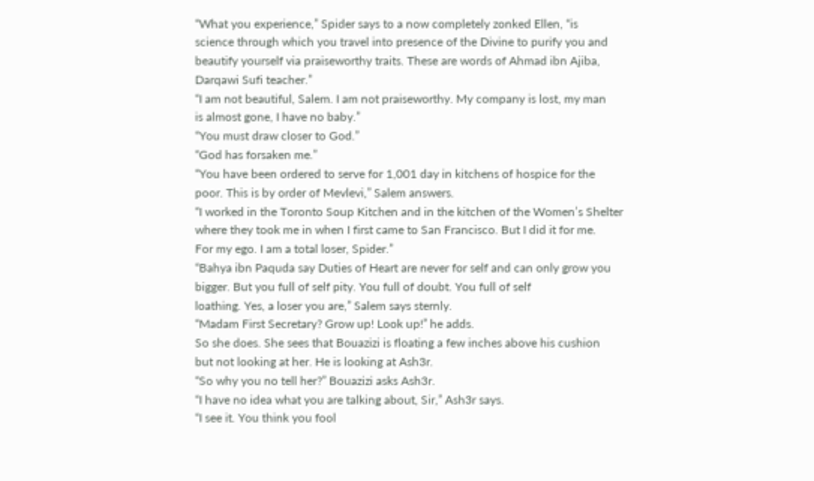“What you experience,” Spider says to a now completely zonked Ellen, “is
science through which you travel into presence of the Divine to purify you and
beautify yourself via praiseworthy traits. These are words of Ahmad ibn Ajiba,
Darqawi Sufi teacher.”
“I am not beautiful, Salem. I am not praiseworthy. My company is lost, my man
is almost gone, I have no baby.”
“You must draw closer to God.”
“God has forsaken me.”
“You have been ordered to serve for 1,001 day in kitchens of hospice for the
poor. This is by order of Mevlevi,” Salem answers.
“I worked in the Toronto Soup Kitchen and in the kitchen of the Women’s Shelter
where they took me in when I first came to San Francisco. But I did it for me.
For my ego. I am a total loser, Spider.”
“Bahya ibn Paquda say Duties of Heart are never for self and can only grow you
bigger. But you full of self pity. You full of doubt. You full of self
loathing. Yes, a loser you are,” Salem says sternly.
“Madam First Secretary? Grow up! Look up!” he adds.
So she does. She sees that Bouazizi is floating a few inches above his cushion
but not looking at her. He is looking at Ash3r.
“So why you no tell her?” Bouazizi asks Ash3r.
“I have no idea what you are talking about, Sir,” Ash3r says.
“I see it. You think you fool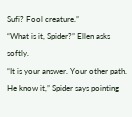Sufi? Fool creature.”
“What is it, Spider?” Ellen asks softly.
“It is your answer. Your other path. He know it,” Spider says pointing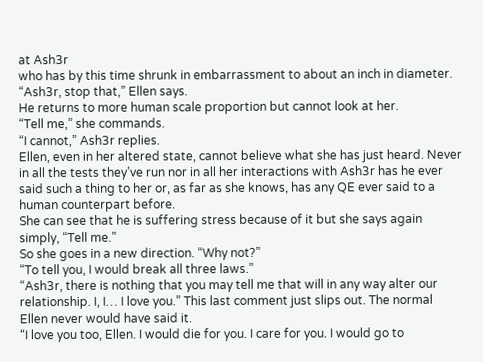at Ash3r
who has by this time shrunk in embarrassment to about an inch in diameter.
“Ash3r, stop that,” Ellen says.
He returns to more human scale proportion but cannot look at her.
“Tell me,” she commands.
“I cannot,” Ash3r replies.
Ellen, even in her altered state, cannot believe what she has just heard. Never
in all the tests they’ve run nor in all her interactions with Ash3r has he ever
said such a thing to her or, as far as she knows, has any QE ever said to a
human counterpart before.
She can see that he is suffering stress because of it but she says again
simply, “Tell me.”
So she goes in a new direction. “Why not?”
“To tell you, I would break all three laws.”
“Ash3r, there is nothing that you may tell me that will in any way alter our
relationship. I, I… I love you.” This last comment just slips out. The normal
Ellen never would have said it.
“I love you too, Ellen. I would die for you. I care for you. I would go to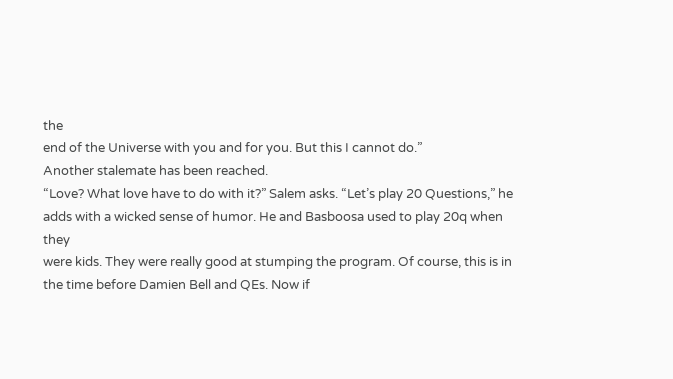the
end of the Universe with you and for you. But this I cannot do.”
Another stalemate has been reached.
“Love? What love have to do with it?” Salem asks. “Let’s play 20 Questions,” he
adds with a wicked sense of humor. He and Basboosa used to play 20q when they
were kids. They were really good at stumping the program. Of course, this is in
the time before Damien Bell and QEs. Now if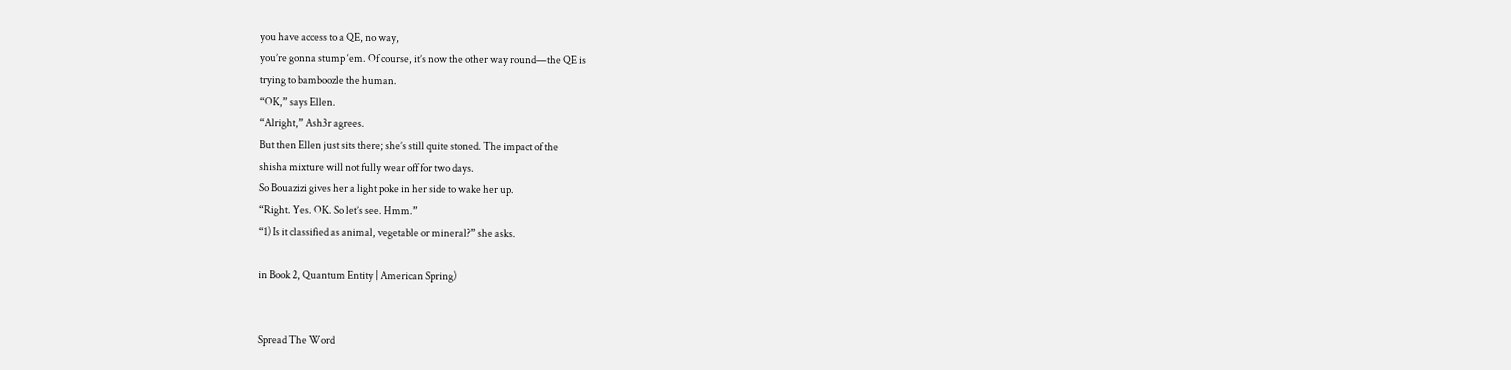you have access to a QE, no way,
you’re gonna stump ‘em. Of course, it’s now the other way round—the QE is
trying to bamboozle the human.
“OK,” says Ellen.
“Alright,” Ash3r agrees.
But then Ellen just sits there; she’s still quite stoned. The impact of the
shisha mixture will not fully wear off for two days.
So Bouazizi gives her a light poke in her side to wake her up.
“Right. Yes. OK. So let’s see. Hmm.”
“1) Is it classified as animal, vegetable or mineral?” she asks.

in Book 2, Quantum Entity | American Spring)


Spread The Word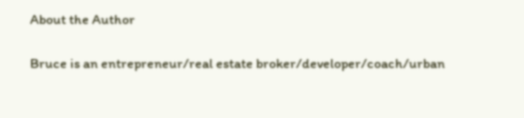About the Author

Bruce is an entrepreneur/real estate broker/developer/coach/urban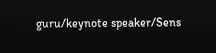guru/keynote speaker/Sens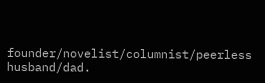founder/novelist/columnist/peerless husband/dad.